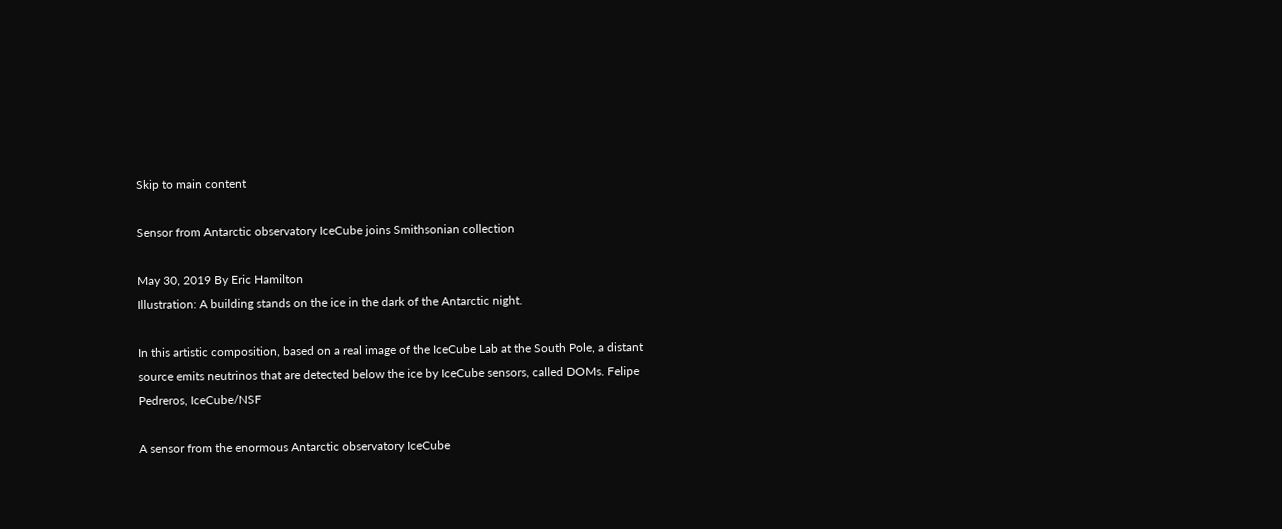Skip to main content

Sensor from Antarctic observatory IceCube joins Smithsonian collection

May 30, 2019 By Eric Hamilton
Illustration: A building stands on the ice in the dark of the Antarctic night.

In this artistic composition, based on a real image of the IceCube Lab at the South Pole, a distant source emits neutrinos that are detected below the ice by IceCube sensors, called DOMs. Felipe Pedreros, IceCube/NSF

A sensor from the enormous Antarctic observatory IceCube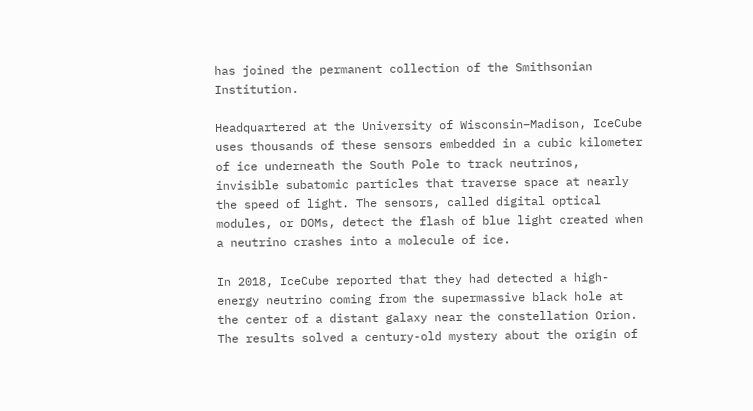has joined the permanent collection of the Smithsonian Institution.

Headquartered at the University of Wisconsin–Madison, IceCube uses thousands of these sensors embedded in a cubic kilometer of ice underneath the South Pole to track neutrinos, invisible subatomic particles that traverse space at nearly the speed of light. The sensors, called digital optical modules, or DOMs, detect the flash of blue light created when a neutrino crashes into a molecule of ice.

In 2018, IceCube reported that they had detected a high-energy neutrino coming from the supermassive black hole at the center of a distant galaxy near the constellation Orion. The results solved a century-old mystery about the origin of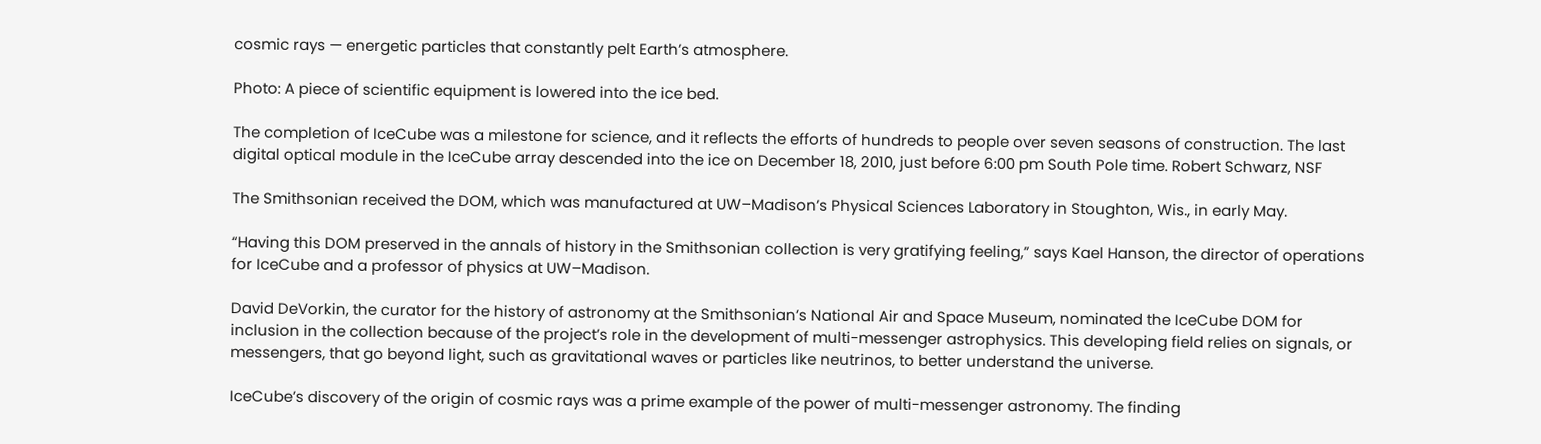cosmic rays — energetic particles that constantly pelt Earth’s atmosphere.

Photo: A piece of scientific equipment is lowered into the ice bed.

The completion of IceCube was a milestone for science, and it reflects the efforts of hundreds to people over seven seasons of construction. The last digital optical module in the IceCube array descended into the ice on December 18, 2010, just before 6:00 pm South Pole time. Robert Schwarz, NSF

The Smithsonian received the DOM, which was manufactured at UW–Madison’s Physical Sciences Laboratory in Stoughton, Wis., in early May.

“Having this DOM preserved in the annals of history in the Smithsonian collection is very gratifying feeling,” says Kael Hanson, the director of operations for IceCube and a professor of physics at UW–Madison.

David DeVorkin, the curator for the history of astronomy at the Smithsonian’s National Air and Space Museum, nominated the IceCube DOM for inclusion in the collection because of the project’s role in the development of multi-messenger astrophysics. This developing field relies on signals, or messengers, that go beyond light, such as gravitational waves or particles like neutrinos, to better understand the universe.

IceCube’s discovery of the origin of cosmic rays was a prime example of the power of multi-messenger astronomy. The finding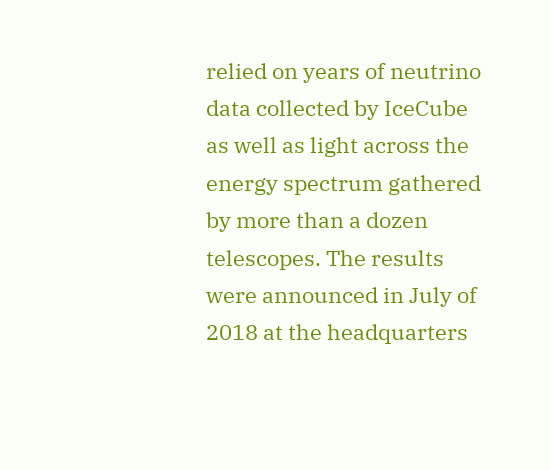relied on years of neutrino data collected by IceCube as well as light across the energy spectrum gathered by more than a dozen telescopes. The results were announced in July of 2018 at the headquarters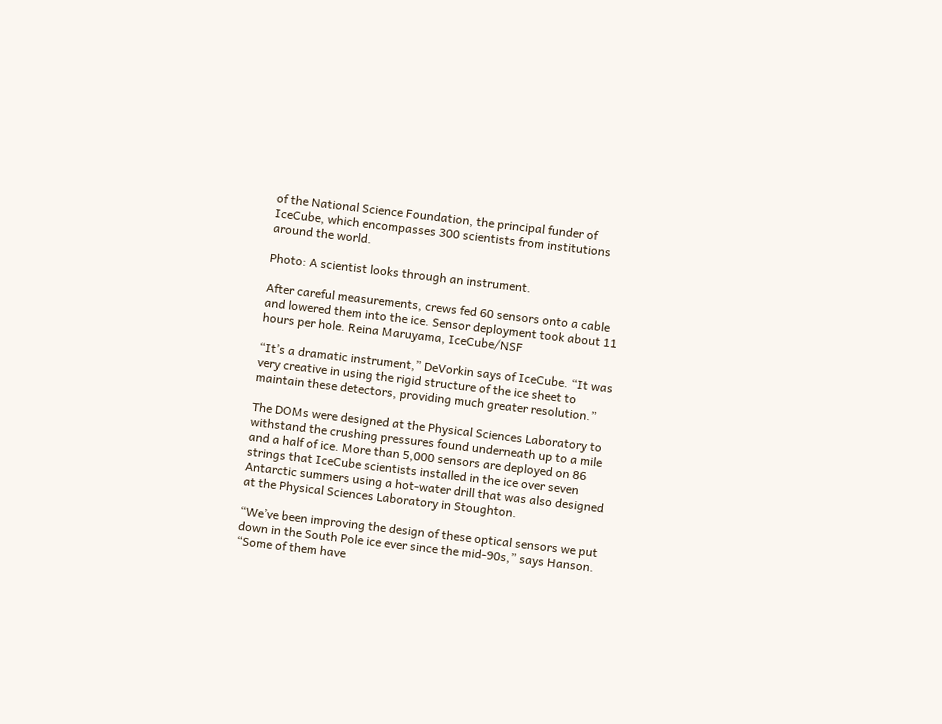of the National Science Foundation, the principal funder of IceCube, which encompasses 300 scientists from institutions around the world.

Photo: A scientist looks through an instrument.

After careful measurements, crews fed 60 sensors onto a cable and lowered them into the ice. Sensor deployment took about 11 hours per hole. Reina Maruyama, IceCube/NSF

“It’s a dramatic instrument,” DeVorkin says of IceCube. “It was very creative in using the rigid structure of the ice sheet to maintain these detectors, providing much greater resolution.”

The DOMs were designed at the Physical Sciences Laboratory to withstand the crushing pressures found underneath up to a mile and a half of ice. More than 5,000 sensors are deployed on 86 strings that IceCube scientists installed in the ice over seven Antarctic summers using a hot-water drill that was also designed at the Physical Sciences Laboratory in Stoughton.

“We’ve been improving the design of these optical sensors we put down in the South Pole ice ever since the mid-90s,” says Hanson. “Some of them have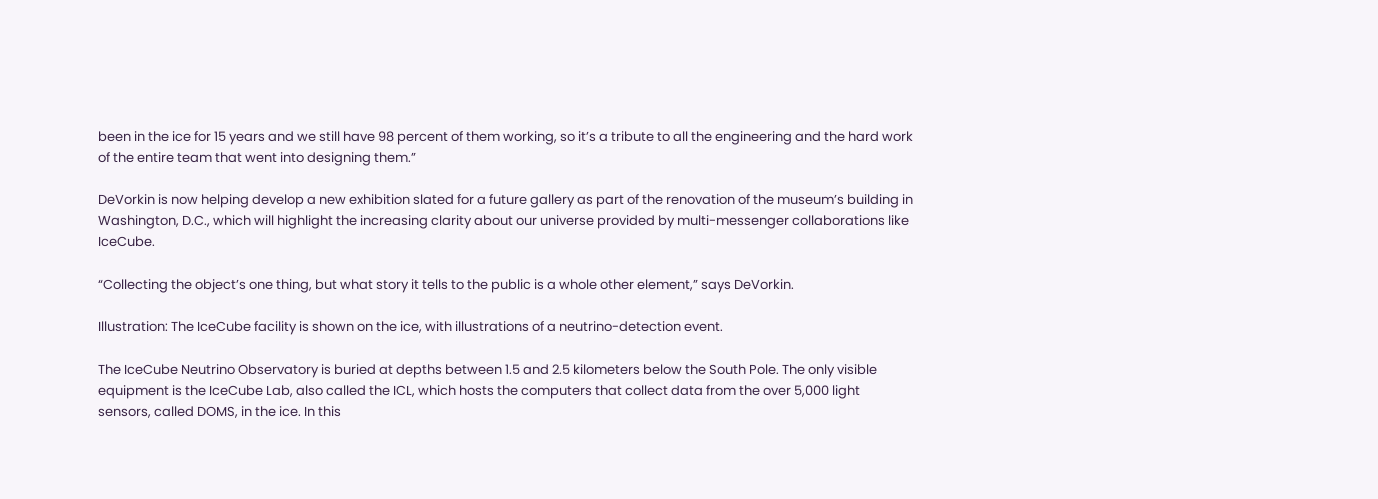been in the ice for 15 years and we still have 98 percent of them working, so it’s a tribute to all the engineering and the hard work of the entire team that went into designing them.”

DeVorkin is now helping develop a new exhibition slated for a future gallery as part of the renovation of the museum’s building in Washington, D.C., which will highlight the increasing clarity about our universe provided by multi-messenger collaborations like IceCube.

“Collecting the object’s one thing, but what story it tells to the public is a whole other element,” says DeVorkin.

Illustration: The IceCube facility is shown on the ice, with illustrations of a neutrino-detection event.

The IceCube Neutrino Observatory is buried at depths between 1.5 and 2.5 kilometers below the South Pole. The only visible equipment is the IceCube Lab, also called the ICL, which hosts the computers that collect data from the over 5,000 light sensors, called DOMS, in the ice. In this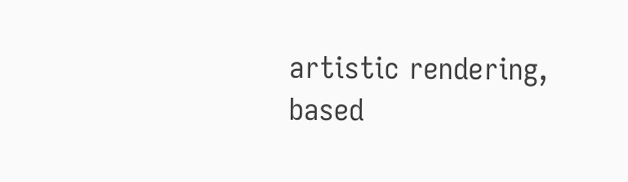artistic rendering, based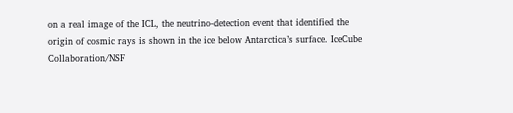on a real image of the ICL, the neutrino-detection event that identified the origin of cosmic rays is shown in the ice below Antarctica’s surface. IceCube Collaboration/NSF